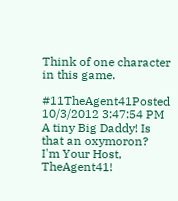Think of one character in this game.

#11TheAgent41Posted 10/3/2012 3:47:54 PM
A tiny Big Daddy! Is that an oxymoron?
I'm Your Host, TheAgent41!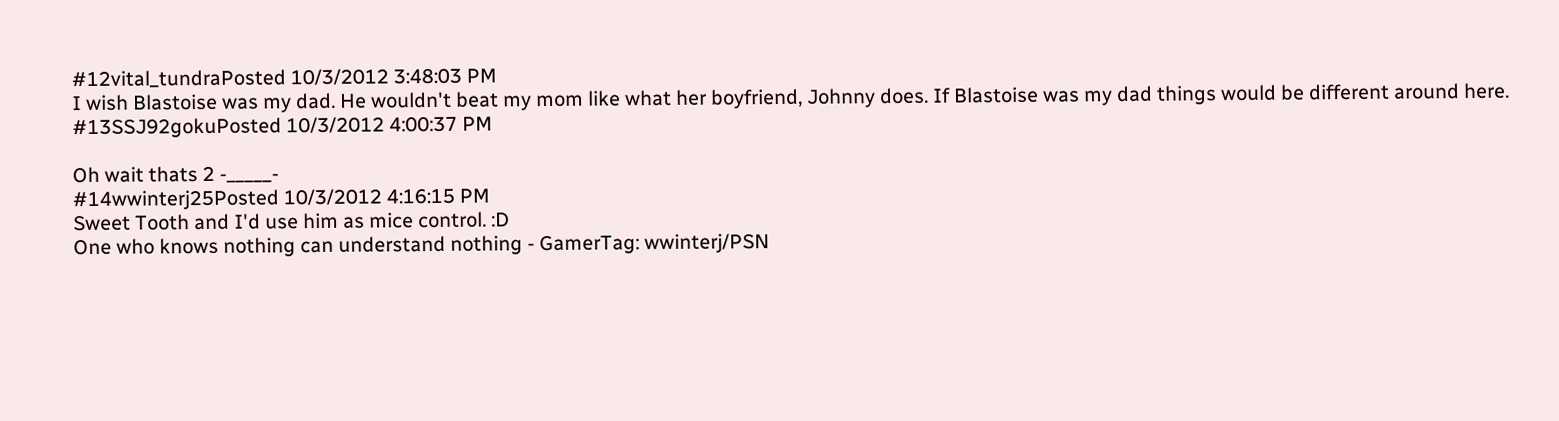#12vital_tundraPosted 10/3/2012 3:48:03 PM
I wish Blastoise was my dad. He wouldn't beat my mom like what her boyfriend, Johnny does. If Blastoise was my dad things would be different around here.
#13SSJ92gokuPosted 10/3/2012 4:00:37 PM

Oh wait thats 2 -_____-
#14wwinterj25Posted 10/3/2012 4:16:15 PM
Sweet Tooth and I'd use him as mice control. :D
One who knows nothing can understand nothing - GamerTag: wwinterj/PSN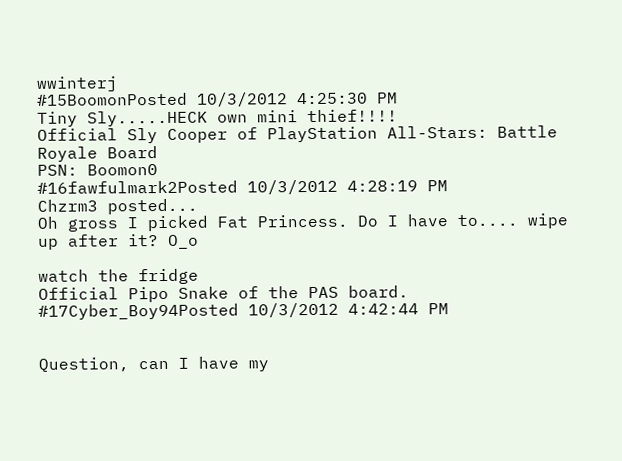wwinterj
#15BoomonPosted 10/3/2012 4:25:30 PM
Tiny Sly.....HECK own mini thief!!!!
Official Sly Cooper of PlayStation All-Stars: Battle Royale Board
PSN: Boomon0
#16fawfulmark2Posted 10/3/2012 4:28:19 PM
Chzrm3 posted...
Oh gross I picked Fat Princess. Do I have to.... wipe up after it? O_o

watch the fridge
Official Pipo Snake of the PAS board.
#17Cyber_Boy94Posted 10/3/2012 4:42:44 PM


Question, can I have my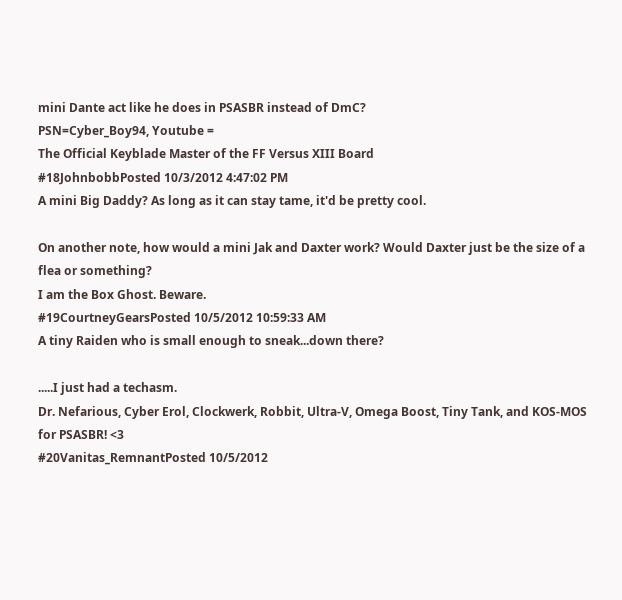mini Dante act like he does in PSASBR instead of DmC?
PSN=Cyber_Boy94, Youtube =
The Official Keyblade Master of the FF Versus XIII Board
#18JohnbobbPosted 10/3/2012 4:47:02 PM
A mini Big Daddy? As long as it can stay tame, it'd be pretty cool.

On another note, how would a mini Jak and Daxter work? Would Daxter just be the size of a flea or something?
I am the Box Ghost. Beware.
#19CourtneyGearsPosted 10/5/2012 10:59:33 AM
A tiny Raiden who is small enough to sneak...down there?

.....I just had a techasm.
Dr. Nefarious, Cyber Erol, Clockwerk, Robbit, Ultra-V, Omega Boost, Tiny Tank, and KOS-MOS for PSASBR! <3
#20Vanitas_RemnantPosted 10/5/2012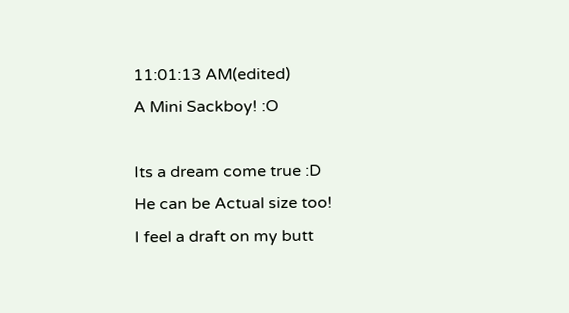11:01:13 AM(edited)
A Mini Sackboy! :O

Its a dream come true :D
He can be Actual size too!
I feel a draft on my butt